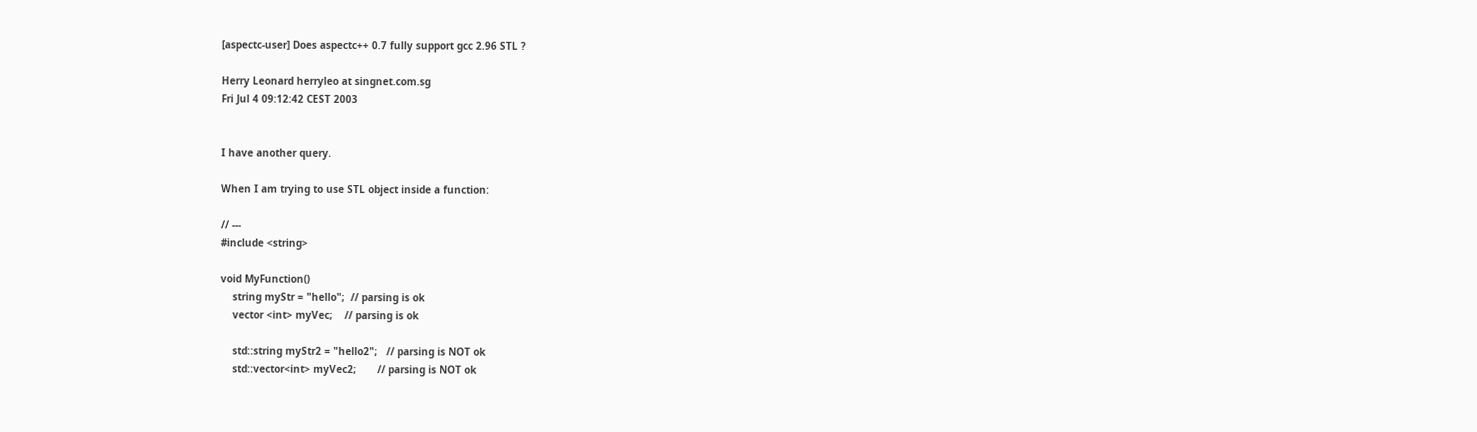[aspectc-user] Does aspectc++ 0.7 fully support gcc 2.96 STL ?

Herry Leonard herryleo at singnet.com.sg
Fri Jul 4 09:12:42 CEST 2003


I have another query.

When I am trying to use STL object inside a function:

// ---
#include <string>

void MyFunction()
    string myStr = "hello";  // parsing is ok
    vector <int> myVec;    // parsing is ok

    std::string myStr2 = "hello2";   // parsing is NOT ok
    std::vector<int> myVec2;       // parsing is NOT ok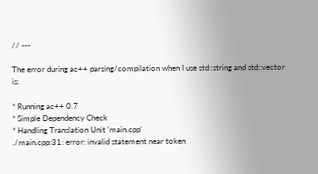// ---

The error during ac++ parsing/compilation when I use std::string and std::vector is:

* Running ac++ 0.7
* Simple Dependency Check
* Handling Translation Unit 'main.cpp'
./main.cpp:31: error: invalid statement near token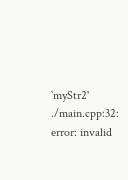`myStr2'
./main.cpp:32: error: invalid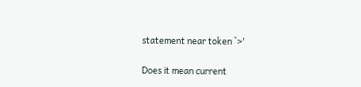statement near token `>'

Does it mean current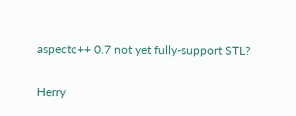aspectc++ 0.7 not yet fully-support STL?


Herry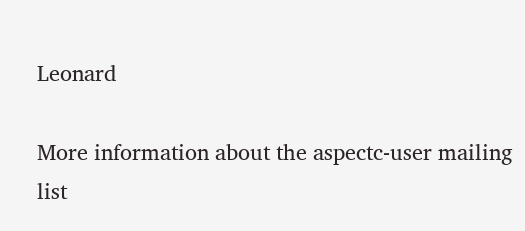Leonard

More information about the aspectc-user mailing list